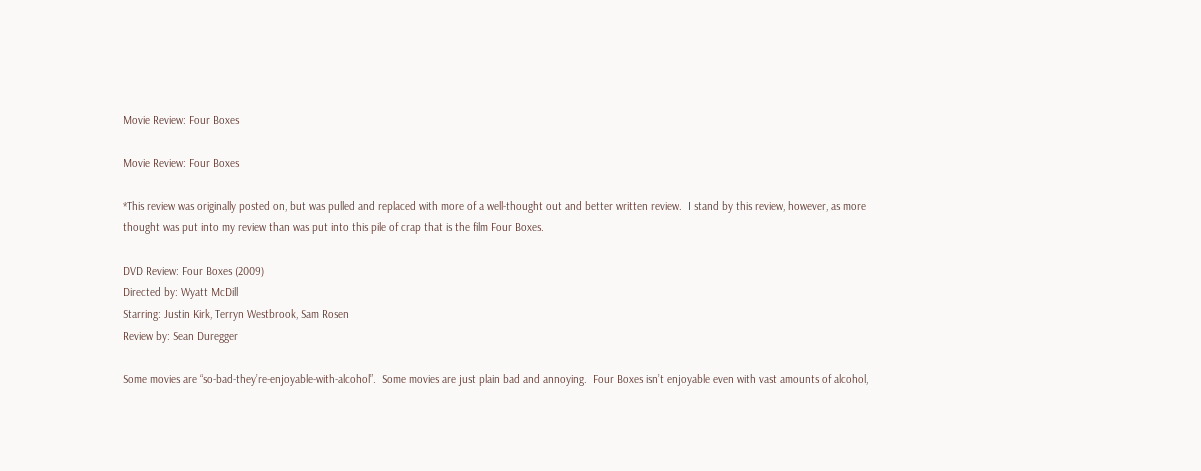Movie Review: Four Boxes

Movie Review: Four Boxes

*This review was originally posted on, but was pulled and replaced with more of a well-thought out and better written review.  I stand by this review, however, as more thought was put into my review than was put into this pile of crap that is the film Four Boxes.

DVD Review: Four Boxes (2009)
Directed by: Wyatt McDill
Starring: Justin Kirk, Terryn Westbrook, Sam Rosen
Review by: Sean Duregger

Some movies are “so-bad-they’re-enjoyable-with-alcohol”.  Some movies are just plain bad and annoying.  Four Boxes isn’t enjoyable even with vast amounts of alcohol,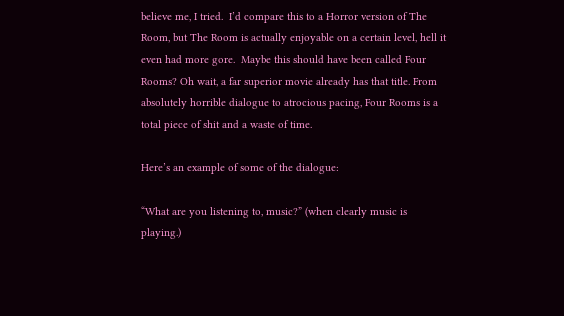believe me, I tried.  I’d compare this to a Horror version of The Room, but The Room is actually enjoyable on a certain level, hell it even had more gore.  Maybe this should have been called Four Rooms? Oh wait, a far superior movie already has that title. From absolutely horrible dialogue to atrocious pacing, Four Rooms is a total piece of shit and a waste of time.

Here’s an example of some of the dialogue:

“What are you listening to, music?” (when clearly music is playing.)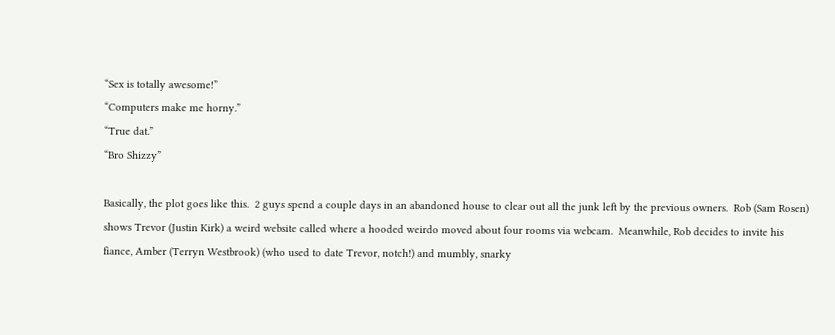“Sex is totally awesome!”
“Computers make me horny.”
“True dat.”
“Bro Shizzy”

Basically, the plot goes like this.  2 guys spend a couple days in an abandoned house to clear out all the junk left by the previous owners.  Rob (Sam Rosen) shows Trevor (Justin Kirk) a weird website called where a hooded weirdo moved about four rooms via webcam.  Meanwhile, Rob decides to invite his fiance, Amber (Terryn Westbrook) (who used to date Trevor, notch!) and mumbly, snarky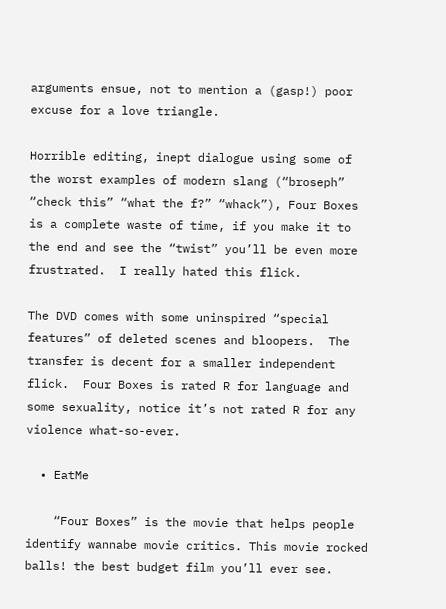arguments ensue, not to mention a (gasp!) poor excuse for a love triangle.

Horrible editing, inept dialogue using some of the worst examples of modern slang (“broseph” “check this” “what the f?” “whack”), Four Boxes is a complete waste of time, if you make it to the end and see the “twist” you’ll be even more frustrated.  I really hated this flick.

The DVD comes with some uninspired “special features” of deleted scenes and bloopers.  The transfer is decent for a smaller independent flick.  Four Boxes is rated R for language and some sexuality, notice it’s not rated R for any violence what-so-ever.

  • EatMe

    “Four Boxes” is the movie that helps people identify wannabe movie critics. This movie rocked balls! the best budget film you’ll ever see.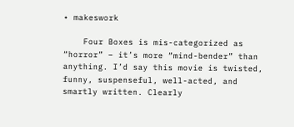• makeswork

    Four Boxes is mis-categorized as “horror” – it’s more “mind-bender” than anything. I’d say this movie is twisted, funny, suspenseful, well-acted, and smartly written. Clearly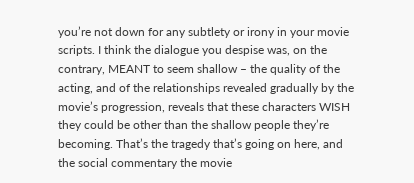you’re not down for any subtlety or irony in your movie scripts. I think the dialogue you despise was, on the contrary, MEANT to seem shallow – the quality of the acting, and of the relationships revealed gradually by the movie’s progression, reveals that these characters WISH they could be other than the shallow people they’re becoming. That’s the tragedy that’s going on here, and the social commentary the movie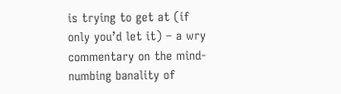is trying to get at (if only you’d let it) – a wry commentary on the mind-numbing banality of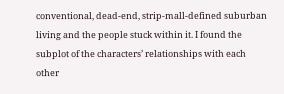conventional, dead-end, strip-mall-defined suburban living and the people stuck within it. I found the subplot of the characters’ relationships with each other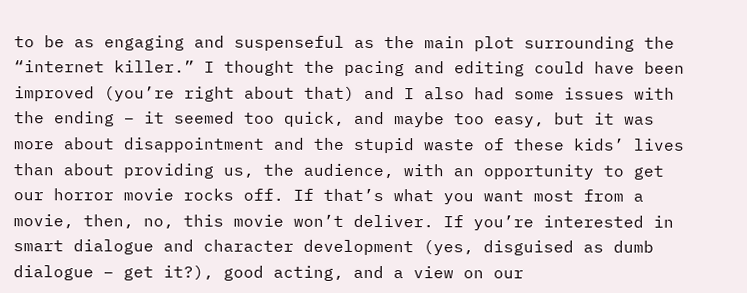to be as engaging and suspenseful as the main plot surrounding the “internet killer.” I thought the pacing and editing could have been improved (you’re right about that) and I also had some issues with the ending – it seemed too quick, and maybe too easy, but it was more about disappointment and the stupid waste of these kids’ lives than about providing us, the audience, with an opportunity to get our horror movie rocks off. If that’s what you want most from a movie, then, no, this movie won’t deliver. If you’re interested in smart dialogue and character development (yes, disguised as dumb dialogue – get it?), good acting, and a view on our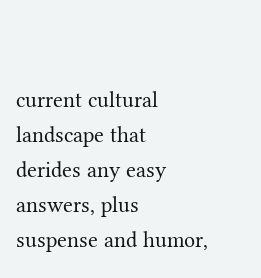current cultural landscape that derides any easy answers, plus suspense and humor,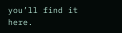you’ll find it here.